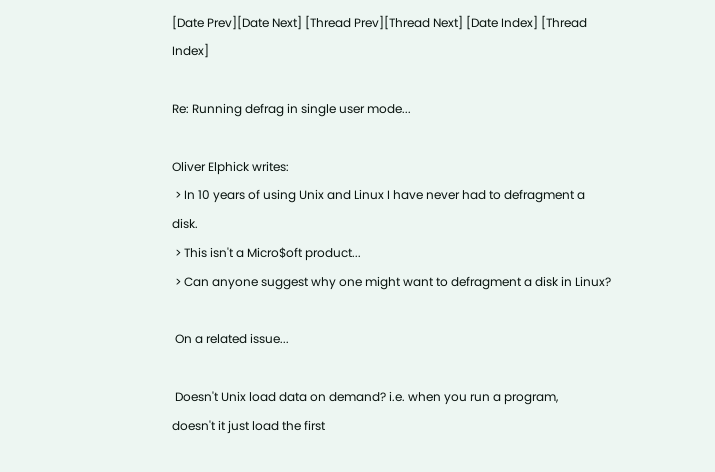[Date Prev][Date Next] [Thread Prev][Thread Next] [Date Index] [Thread Index]

Re: Running defrag in single user mode...

Oliver Elphick writes:
 > In 10 years of using Unix and Linux I have never had to defragment a disk.
 > This isn't a Micro$oft product...
 > Can anyone suggest why one might want to defragment a disk in Linux?

 On a related issue...

 Doesn't Unix load data on demand? i.e. when you run a program,
doesn't it just load the first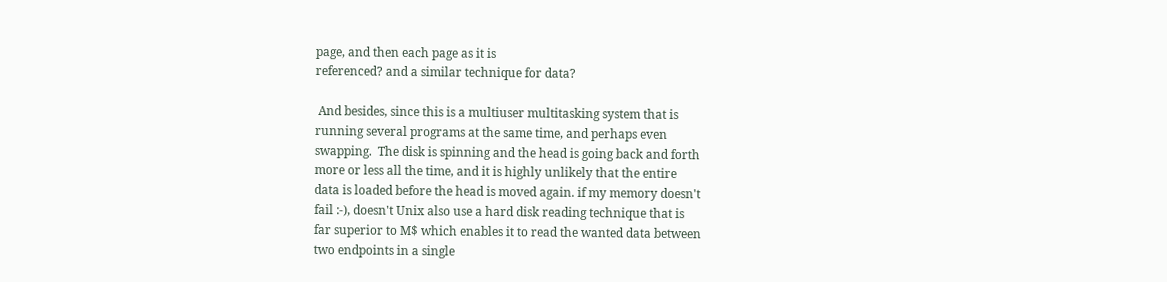page, and then each page as it is
referenced? and a similar technique for data?

 And besides, since this is a multiuser multitasking system that is
running several programs at the same time, and perhaps even
swapping.  The disk is spinning and the head is going back and forth
more or less all the time, and it is highly unlikely that the entire
data is loaded before the head is moved again. if my memory doesn't
fail :-), doesn't Unix also use a hard disk reading technique that is
far superior to M$ which enables it to read the wanted data between
two endpoints in a single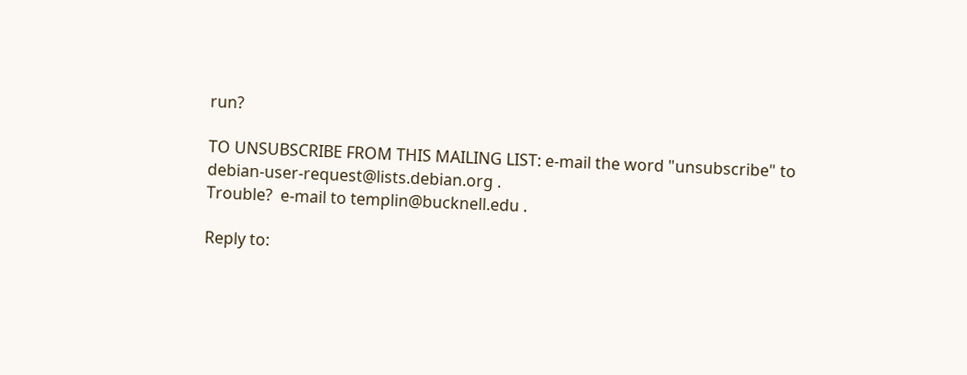run?

TO UNSUBSCRIBE FROM THIS MAILING LIST: e-mail the word "unsubscribe" to
debian-user-request@lists.debian.org .
Trouble?  e-mail to templin@bucknell.edu .

Reply to: